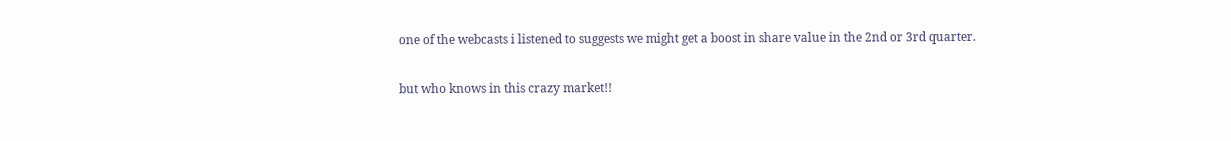one of the webcasts i listened to suggests we might get a boost in share value in the 2nd or 3rd quarter.

but who knows in this crazy market!!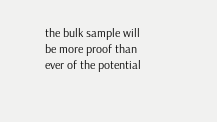the bulk sample will be more proof than ever of the potential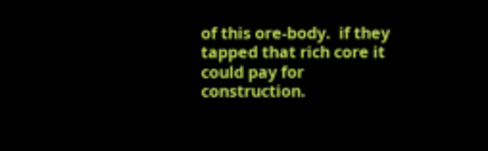of this ore-body.  if they tapped that rich core it could pay for construction.